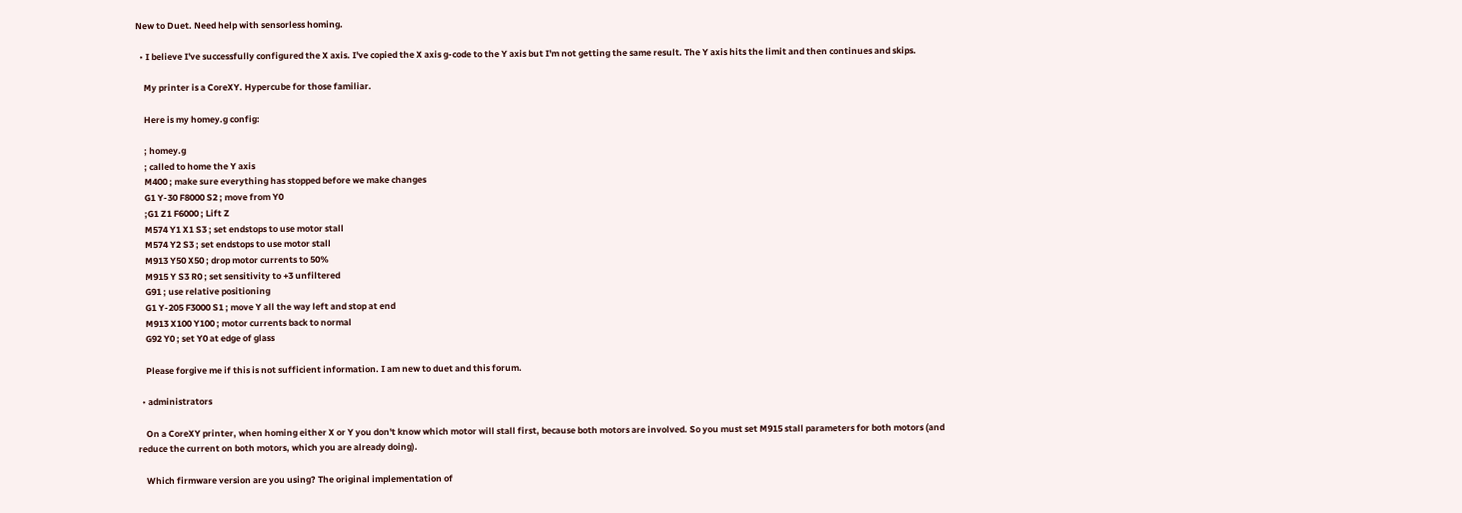New to Duet. Need help with sensorless homing.

  • I believe I've successfully configured the X axis. I've copied the X axis g-code to the Y axis but I'm not getting the same result. The Y axis hits the limit and then continues and skips.

    My printer is a CoreXY. Hypercube for those familiar.

    Here is my homey.g config:

    ; homey.g
    ; called to home the Y axis
    M400 ; make sure everything has stopped before we make changes
    G1 Y-30 F8000 S2 ; move from Y0
    ;G1 Z1 F6000 ; Lift Z
    M574 Y1 X1 S3 ; set endstops to use motor stall
    M574 Y2 S3 ; set endstops to use motor stall
    M913 Y50 X50 ; drop motor currents to 50%
    M915 Y S3 R0 ; set sensitivity to +3 unfiltered
    G91 ; use relative positioning
    G1 Y-205 F3000 S1 ; move Y all the way left and stop at end
    M913 X100 Y100 ; motor currents back to normal
    G92 Y0 ; set Y0 at edge of glass

    Please forgive me if this is not sufficient information. I am new to duet and this forum.

  • administrators

    On a CoreXY printer, when homing either X or Y you don't know which motor will stall first, because both motors are involved. So you must set M915 stall parameters for both motors (and reduce the current on both motors, which you are already doing).

    Which firmware version are you using? The original implementation of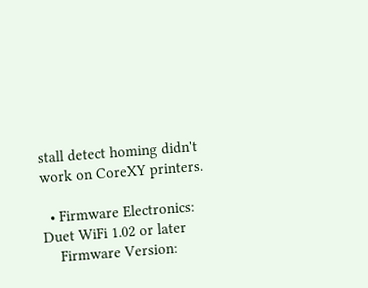stall detect homing didn't work on CoreXY printers.

  • Firmware Electronics: Duet WiFi 1.02 or later
    Firmware Version: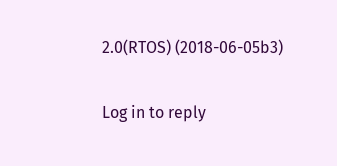2.0(RTOS) (2018-06-05b3)

Log in to reply